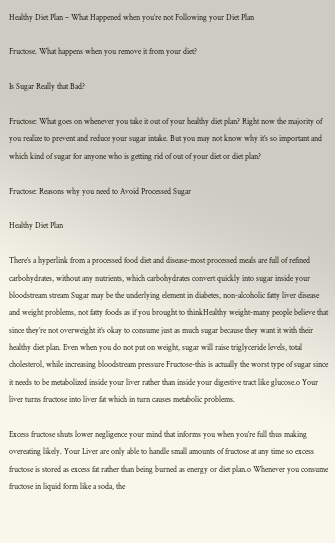Healthy Diet Plan – What Happened when you’re not Following your Diet Plan

Fructose. What happens when you remove it from your diet?

Is Sugar Really that Bad?

Fructose: What goes on whenever you take it out of your healthy diet plan? Right now the majority of you realize to prevent and reduce your sugar intake. But you may not know why it’s so important and which kind of sugar for anyone who is getting rid of out of your diet or diet plan?

Fructose: Reasons why you need to Avoid Processed Sugar

Healthy Diet Plan

There’s a hyperlink from a processed food diet and disease-most processed meals are full of refined carbohydrates, without any nutrients, which carbohydrates convert quickly into sugar inside your bloodstream stream Sugar may be the underlying element in diabetes, non-alcoholic fatty liver disease and weight problems, not fatty foods as if you brought to thinkHealthy weight-many people believe that since they’re not overweight it’s okay to consume just as much sugar because they want it with their healthy diet plan. Even when you do not put on weight, sugar will raise triglyceride levels, total cholesterol, while increasing bloodstream pressure Fructose-this is actually the worst type of sugar since it needs to be metabolized inside your liver rather than inside your digestive tract like glucose.o Your liver turns fructose into liver fat which in turn causes metabolic problems.

Excess fructose shuts lower negligence your mind that informs you when you’re full thus making overeating likely. Your Liver are only able to handle small amounts of fructose at any time so excess fructose is stored as excess fat rather than being burned as energy or diet plan.o Whenever you consume fructose in liquid form like a soda, the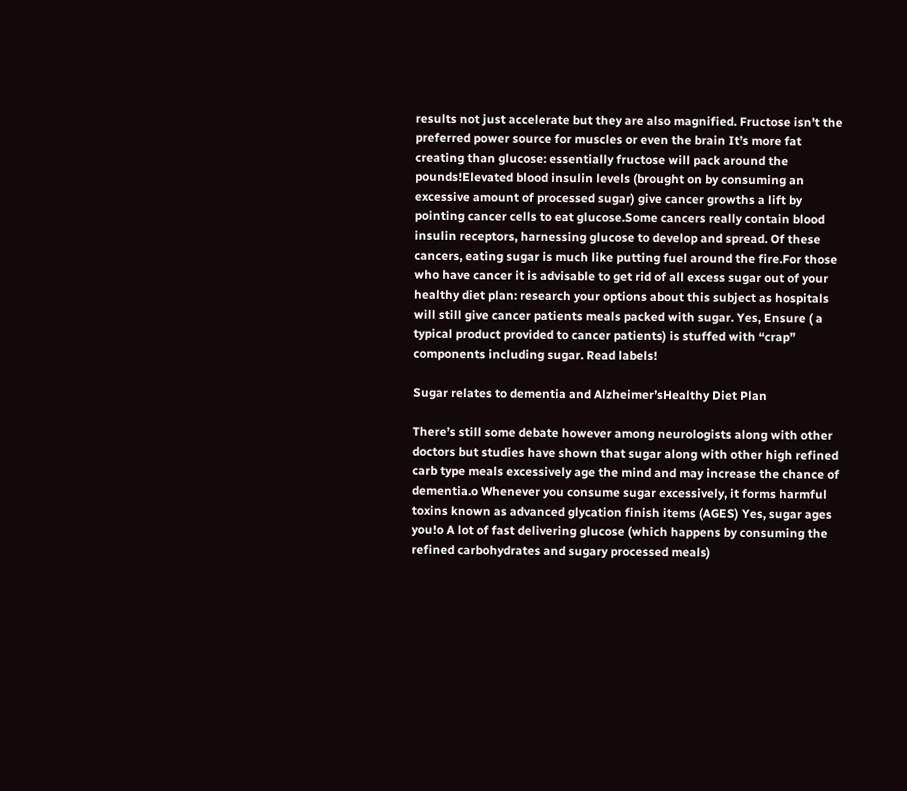results not just accelerate but they are also magnified. Fructose isn’t the preferred power source for muscles or even the brain It’s more fat creating than glucose: essentially fructose will pack around the pounds!Elevated blood insulin levels (brought on by consuming an excessive amount of processed sugar) give cancer growths a lift by pointing cancer cells to eat glucose.Some cancers really contain blood insulin receptors, harnessing glucose to develop and spread. Of these cancers, eating sugar is much like putting fuel around the fire.For those who have cancer it is advisable to get rid of all excess sugar out of your healthy diet plan: research your options about this subject as hospitals will still give cancer patients meals packed with sugar. Yes, Ensure ( a typical product provided to cancer patients) is stuffed with “crap” components including sugar. Read labels!

Sugar relates to dementia and Alzheimer’sHealthy Diet Plan

There’s still some debate however among neurologists along with other doctors but studies have shown that sugar along with other high refined carb type meals excessively age the mind and may increase the chance of dementia.o Whenever you consume sugar excessively, it forms harmful toxins known as advanced glycation finish items (AGES) Yes, sugar ages you!o A lot of fast delivering glucose (which happens by consuming the refined carbohydrates and sugary processed meals)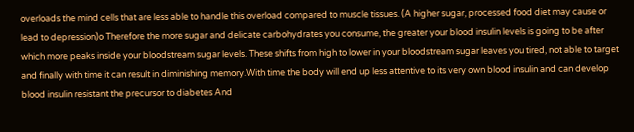overloads the mind cells that are less able to handle this overload compared to muscle tissues. (A higher sugar, processed food diet may cause or lead to depression)o Therefore the more sugar and delicate carbohydrates you consume, the greater your blood insulin levels is going to be after which more peaks inside your bloodstream sugar levels. These shifts from high to lower in your bloodstream sugar leaves you tired, not able to target and finally with time it can result in diminishing memory.With time the body will end up less attentive to its very own blood insulin and can develop blood insulin resistant the precursor to diabetes And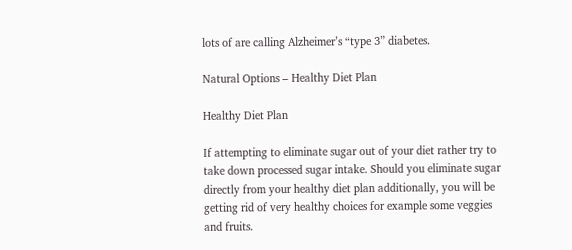lots of are calling Alzheimer’s “type 3” diabetes.

Natural Options – Healthy Diet Plan

Healthy Diet Plan

If attempting to eliminate sugar out of your diet rather try to take down processed sugar intake. Should you eliminate sugar directly from your healthy diet plan additionally, you will be getting rid of very healthy choices for example some veggies and fruits.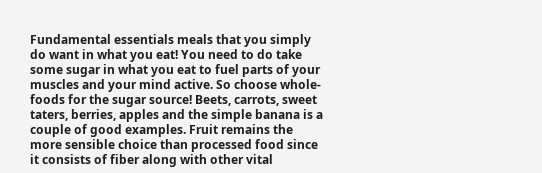Fundamental essentials meals that you simply do want in what you eat! You need to do take some sugar in what you eat to fuel parts of your muscles and your mind active. So choose whole-foods for the sugar source! Beets, carrots, sweet taters, berries, apples and the simple banana is a couple of good examples. Fruit remains the more sensible choice than processed food since it consists of fiber along with other vital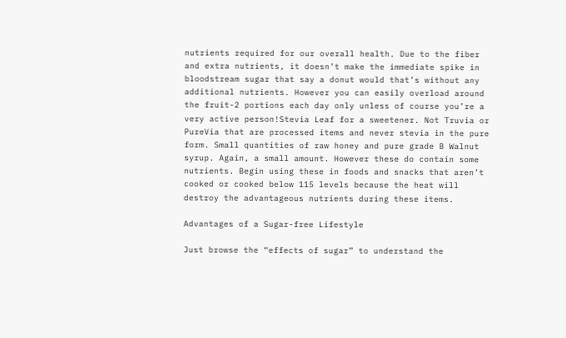nutrients required for our overall health. Due to the fiber and extra nutrients, it doesn’t make the immediate spike in bloodstream sugar that say a donut would that’s without any additional nutrients. However you can easily overload around the fruit-2 portions each day only unless of course you’re a very active person!Stevia Leaf for a sweetener. Not Truvia or PureVia that are processed items and never stevia in the pure form. Small quantities of raw honey and pure grade B Walnut syrup. Again, a small amount. However these do contain some nutrients. Begin using these in foods and snacks that aren’t cooked or cooked below 115 levels because the heat will destroy the advantageous nutrients during these items.

Advantages of a Sugar-free Lifestyle

Just browse the “effects of sugar” to understand the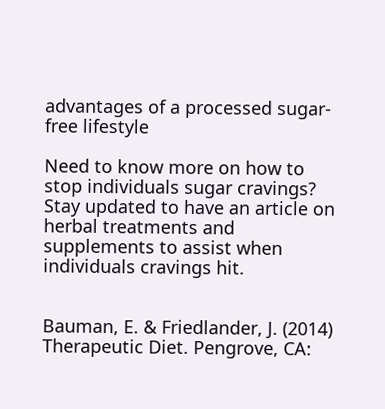advantages of a processed sugar-free lifestyle

Need to know more on how to stop individuals sugar cravings? Stay updated to have an article on herbal treatments and supplements to assist when individuals cravings hit.


Bauman, E. & Friedlander, J. (2014) Therapeutic Diet. Pengrove, CA: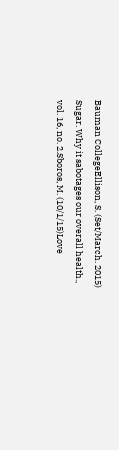Bauman CollegeEllison, S. (Set/March. 2015) Sugar. Why it sabotages our overall health., vol. 16, no. 2.Sboros, M. (10/1/15)Love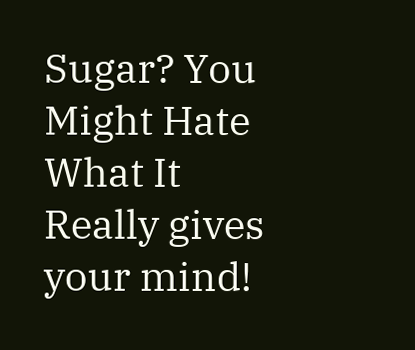Sugar? You Might Hate What It Really gives your mind!